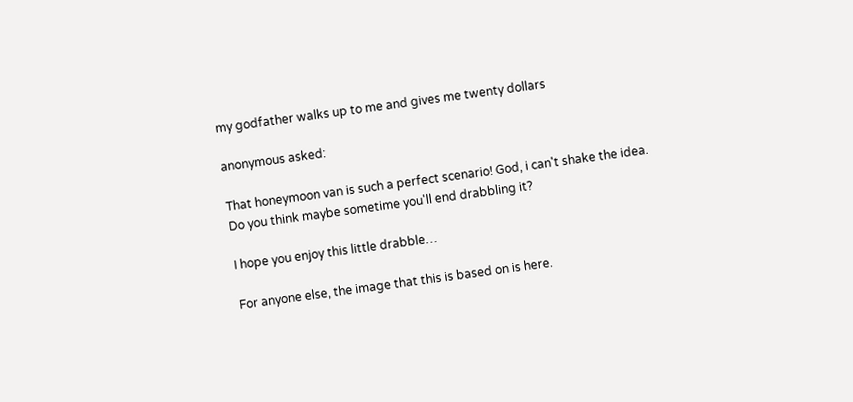my godfather walks up to me and gives me twenty dollars

anonymous asked:

That honeymoon van is such a perfect scenario! God, i can't shake the idea. Do you think maybe sometime you'll end drabbling it?

I hope you enjoy this little drabble…

For anyone else, the image that this is based on is here.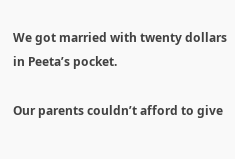We got married with twenty dollars in Peeta’s pocket.

Our parents couldn’t afford to give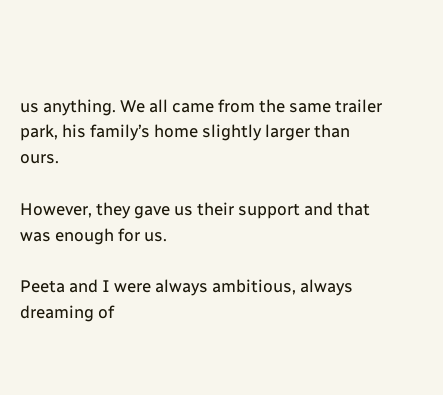us anything. We all came from the same trailer park, his family’s home slightly larger than ours.

However, they gave us their support and that was enough for us.

Peeta and I were always ambitious, always dreaming of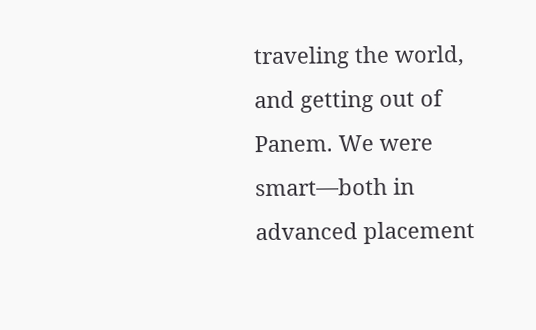traveling the world, and getting out of Panem. We were smart—both in advanced placement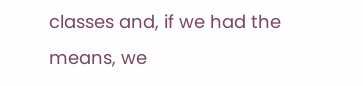classes and, if we had the means, we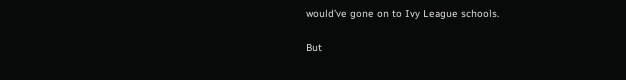would’ve gone on to Ivy League schools.

But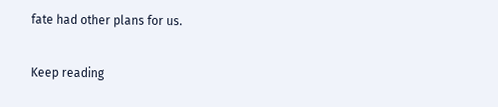fate had other plans for us.

Keep reading